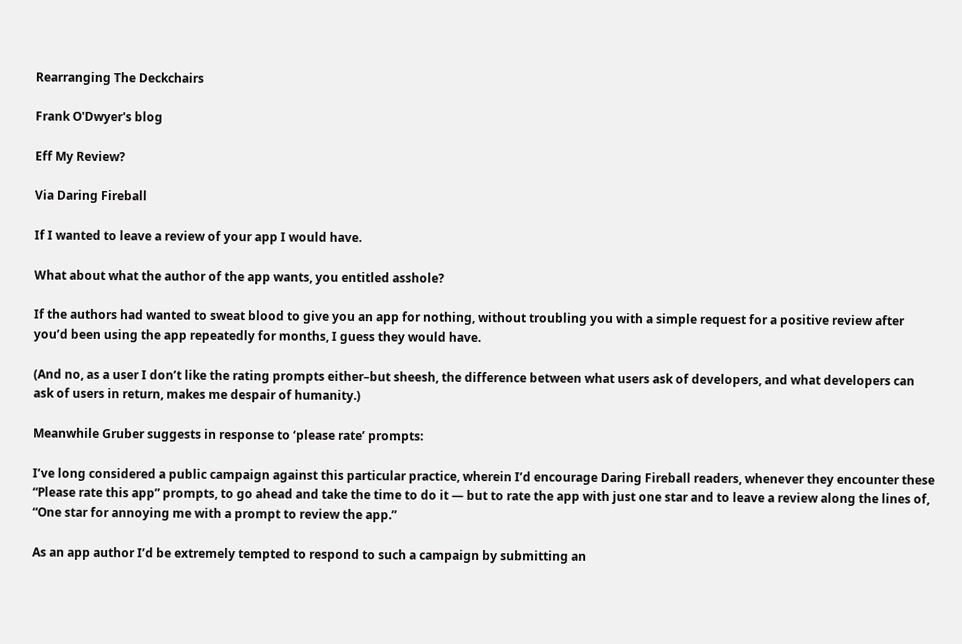Rearranging The Deckchairs

Frank O'Dwyer's blog

Eff My Review?

Via Daring Fireball

If I wanted to leave a review of your app I would have.

What about what the author of the app wants, you entitled asshole?

If the authors had wanted to sweat blood to give you an app for nothing, without troubling you with a simple request for a positive review after you’d been using the app repeatedly for months, I guess they would have.

(And no, as a user I don’t like the rating prompts either–but sheesh, the difference between what users ask of developers, and what developers can ask of users in return, makes me despair of humanity.)

Meanwhile Gruber suggests in response to ‘please rate’ prompts:

I’ve long considered a public campaign against this particular practice, wherein I’d encourage Daring Fireball readers, whenever they encounter these “Please rate this app” prompts, to go ahead and take the time to do it — but to rate the app with just one star and to leave a review along the lines of, “One star for annoying me with a prompt to review the app.”

As an app author I’d be extremely tempted to respond to such a campaign by submitting an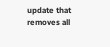update that removes all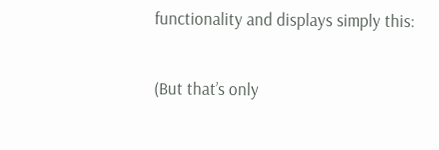functionality and displays simply this:


(But that’s only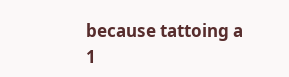because tattoing a 1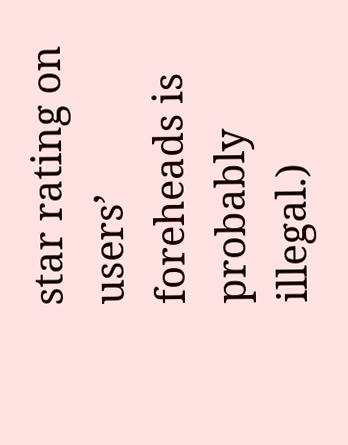star rating on users’ foreheads is probably illegal.)